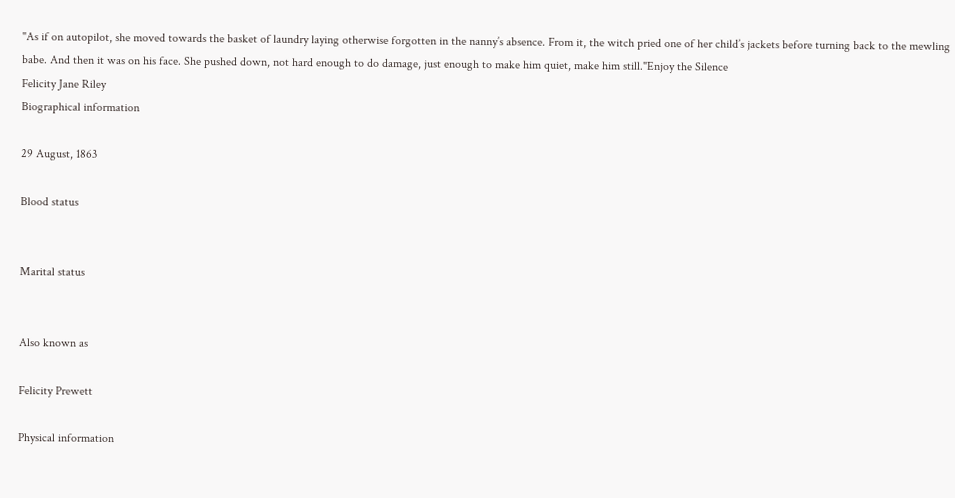"As if on autopilot, she moved towards the basket of laundry laying otherwise forgotten in the nanny’s absence. From it, the witch pried one of her child’s jackets before turning back to the mewling babe. And then it was on his face. She pushed down, not hard enough to do damage, just enough to make him quiet, make him still."Enjoy the Silence
Felicity Jane Riley
Biographical information

29 August, 1863

Blood status


Marital status


Also known as

Felicity Prewett

Physical information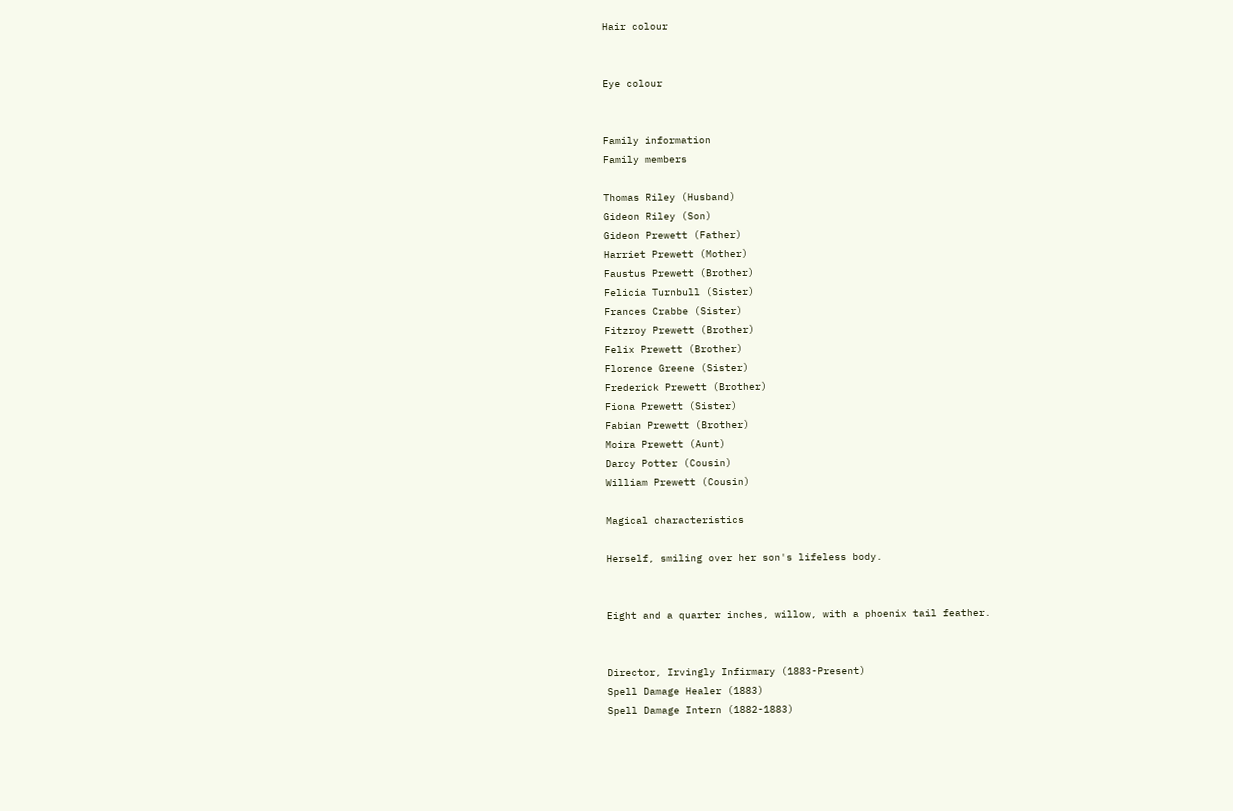Hair colour


Eye colour


Family information
Family members

Thomas Riley (Husband)
Gideon Riley (Son)
Gideon Prewett (Father)
Harriet Prewett (Mother)
Faustus Prewett (Brother)
Felicia Turnbull (Sister)
Frances Crabbe (Sister)
Fitzroy Prewett (Brother)
Felix Prewett (Brother)
Florence Greene (Sister)
Frederick Prewett (Brother)
Fiona Prewett (Sister)
Fabian Prewett (Brother)
Moira Prewett (Aunt)
Darcy Potter (Cousin)
William Prewett (Cousin)

Magical characteristics

Herself, smiling over her son's lifeless body.


Eight and a quarter inches, willow, with a phoenix tail feather.


Director, Irvingly Infirmary (1883-Present)
Spell Damage Healer (1883)
Spell Damage Intern (1882-1883)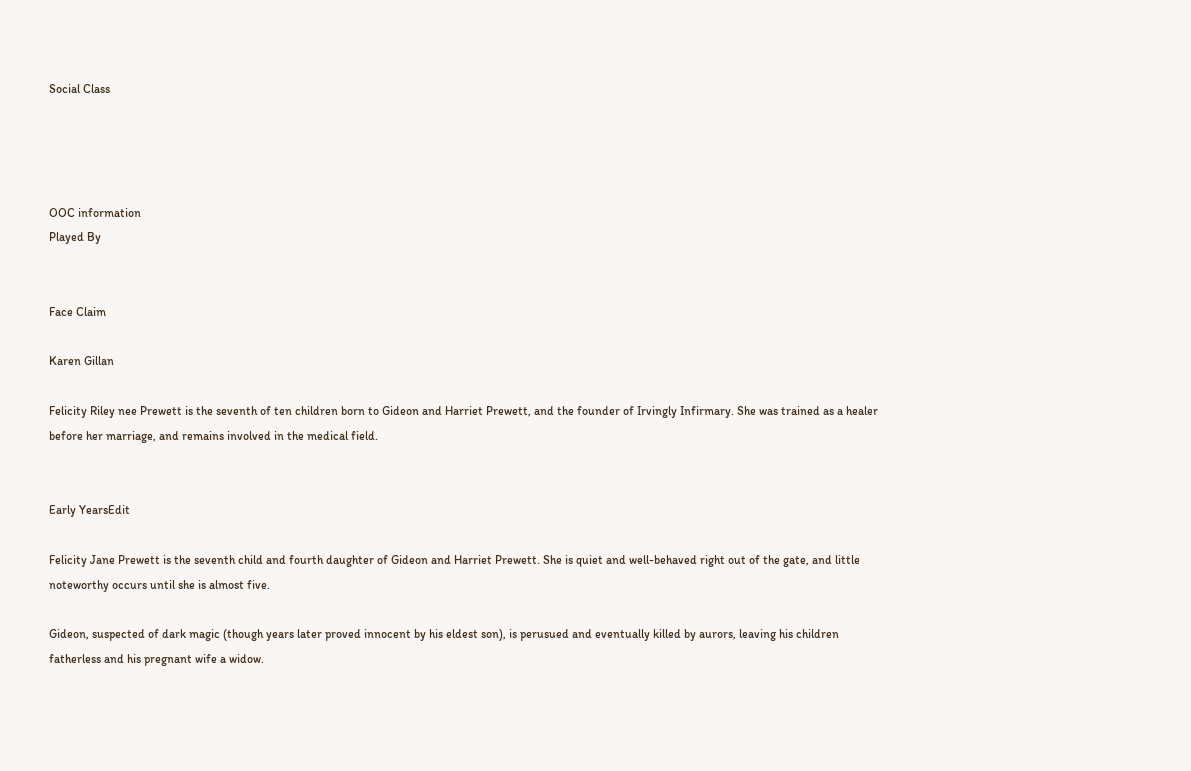Social Class




OOC information
Played By


Face Claim

Karen Gillan

Felicity Riley nee Prewett is the seventh of ten children born to Gideon and Harriet Prewett, and the founder of Irvingly Infirmary. She was trained as a healer before her marriage, and remains involved in the medical field.


Early YearsEdit

Felicity Jane Prewett is the seventh child and fourth daughter of Gideon and Harriet Prewett. She is quiet and well-behaved right out of the gate, and little noteworthy occurs until she is almost five.

Gideon, suspected of dark magic (though years later proved innocent by his eldest son), is perusued and eventually killed by aurors, leaving his children fatherless and his pregnant wife a widow.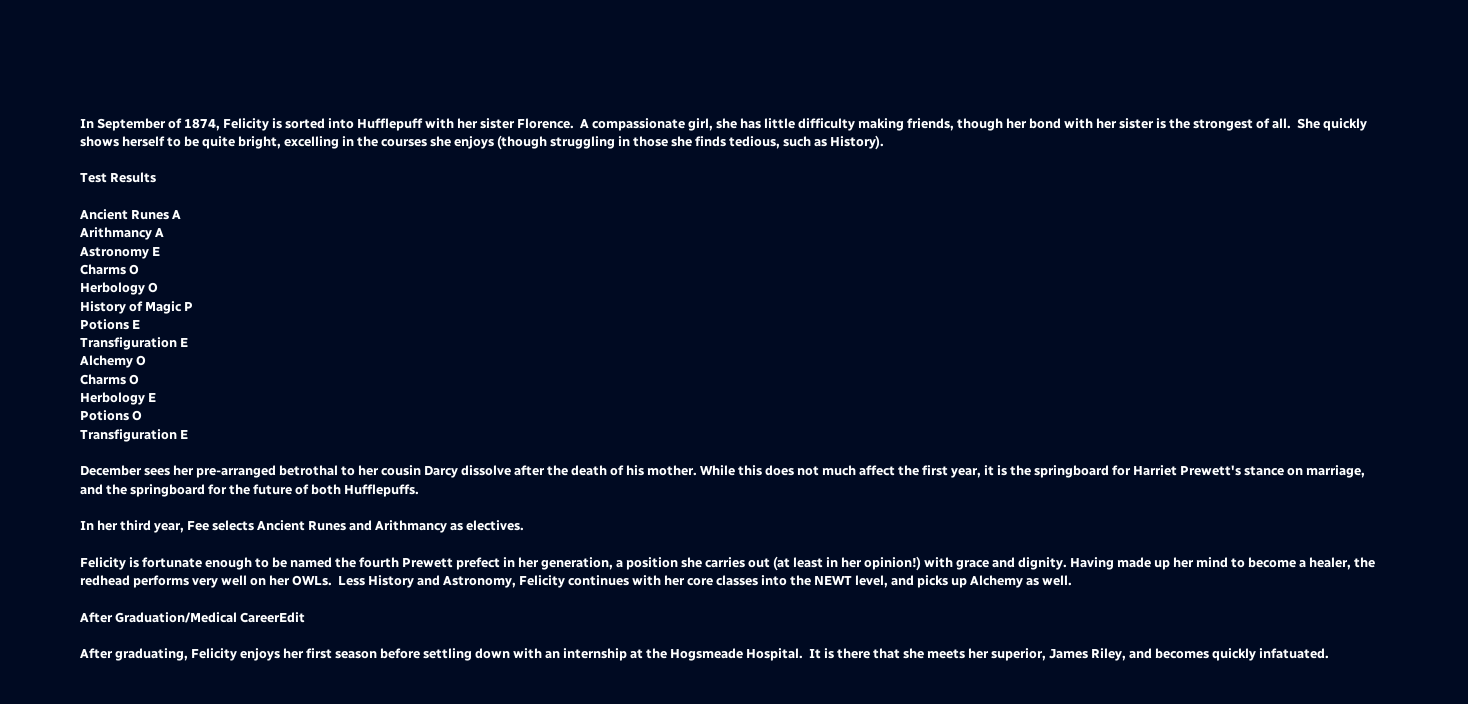In September of 1874, Felicity is sorted into Hufflepuff with her sister Florence.  A compassionate girl, she has little difficulty making friends, though her bond with her sister is the strongest of all.  She quickly shows herself to be quite bright, excelling in the courses she enjoys (though struggling in those she finds tedious, such as History).

Test Results

Ancient Runes A
Arithmancy A
Astronomy E
Charms O
Herbology O
History of Magic P
Potions E
Transfiguration E
Alchemy O
Charms O
Herbology E
Potions O
Transfiguration E

December sees her pre-arranged betrothal to her cousin Darcy dissolve after the death of his mother. While this does not much affect the first year, it is the springboard for Harriet Prewett's stance on marriage, and the springboard for the future of both Hufflepuffs.

In her third year, Fee selects Ancient Runes and Arithmancy as electives.

Felicity is fortunate enough to be named the fourth Prewett prefect in her generation, a position she carries out (at least in her opinion!) with grace and dignity. Having made up her mind to become a healer, the redhead performs very well on her OWLs.  Less History and Astronomy, Felicity continues with her core classes into the NEWT level, and picks up Alchemy as well.

After Graduation/Medical CareerEdit

After graduating, Felicity enjoys her first season before settling down with an internship at the Hogsmeade Hospital.  It is there that she meets her superior, James Riley, and becomes quickly infatuated.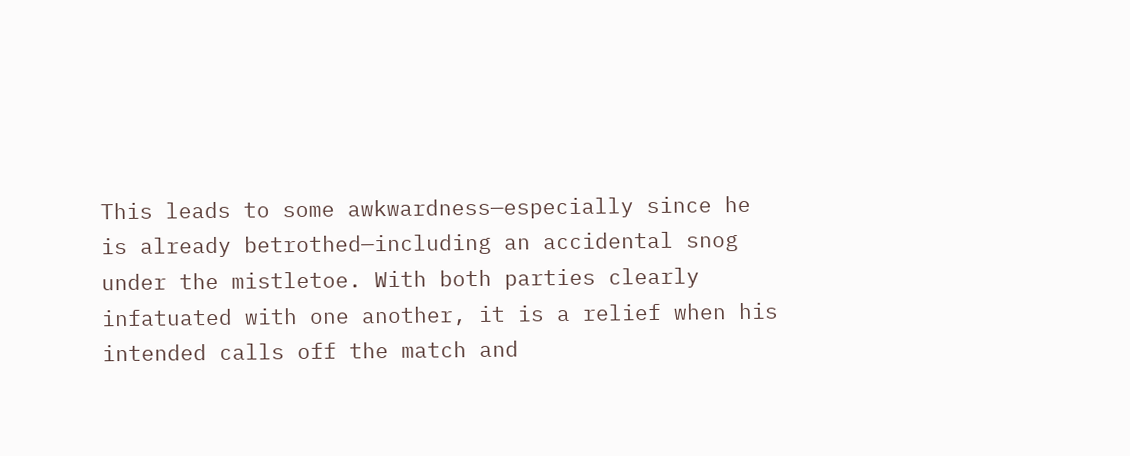This leads to some awkwardness—especially since he is already betrothed—including an accidental snog under the mistletoe. With both parties clearly infatuated with one another, it is a relief when his intended calls off the match and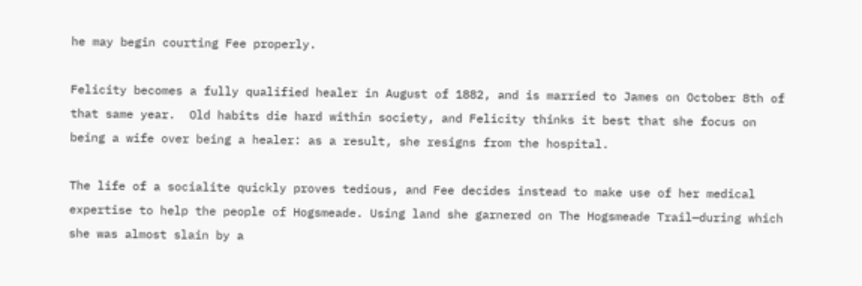he may begin courting Fee properly.

Felicity becomes a fully qualified healer in August of 1882, and is married to James on October 8th of that same year.  Old habits die hard within society, and Felicity thinks it best that she focus on being a wife over being a healer: as a result, she resigns from the hospital.

The life of a socialite quickly proves tedious, and Fee decides instead to make use of her medical expertise to help the people of Hogsmeade. Using land she garnered on The Hogsmeade Trail—during which she was almost slain by a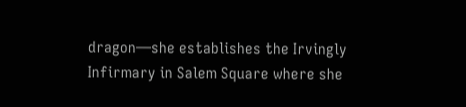dragon—she establishes the Irvingly Infirmary in Salem Square where she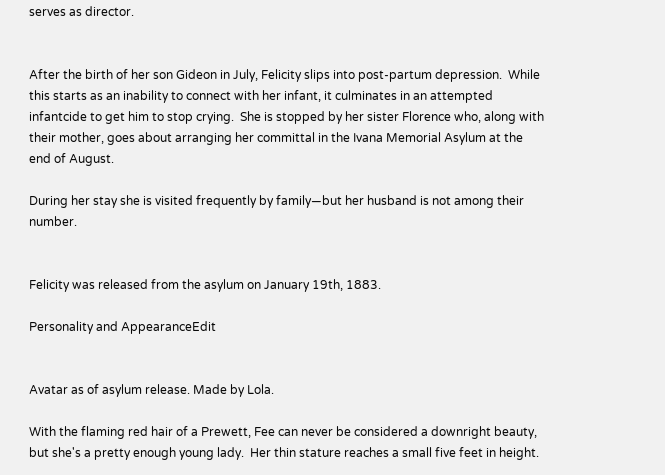serves as director.


After the birth of her son Gideon in July, Felicity slips into post-partum depression.  While this starts as an inability to connect with her infant, it culminates in an attempted infantcide to get him to stop crying.  She is stopped by her sister Florence who, along with their mother, goes about arranging her committal in the Ivana Memorial Asylum at the end of August.

During her stay she is visited frequently by family—but her husband is not among their number.


Felicity was released from the asylum on January 19th, 1883.

Personality and AppearanceEdit


Avatar as of asylum release. Made by Lola.

With the flaming red hair of a Prewett, Fee can never be considered a downright beauty, but she's a pretty enough young lady.  Her thin stature reaches a small five feet in height.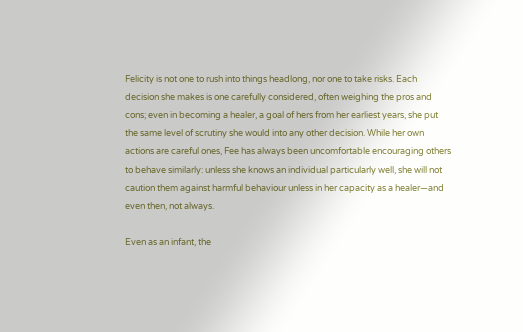Felicity is not one to rush into things headlong, nor one to take risks. Each decision she makes is one carefully considered, often weighing the pros and cons; even in becoming a healer, a goal of hers from her earliest years, she put the same level of scrutiny she would into any other decision. While her own actions are careful ones, Fee has always been uncomfortable encouraging others to behave similarly: unless she knows an individual particularly well, she will not caution them against harmful behaviour unless in her capacity as a healer—and even then, not always.

Even as an infant, the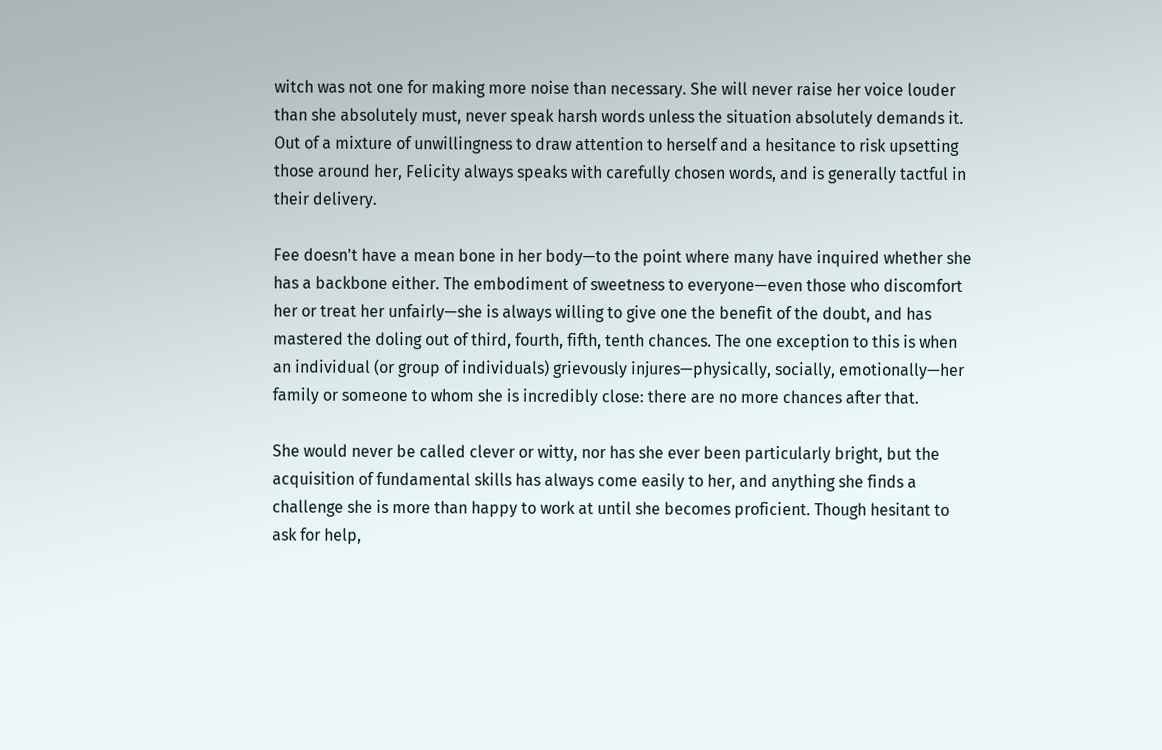witch was not one for making more noise than necessary. She will never raise her voice louder than she absolutely must, never speak harsh words unless the situation absolutely demands it. Out of a mixture of unwillingness to draw attention to herself and a hesitance to risk upsetting those around her, Felicity always speaks with carefully chosen words, and is generally tactful in their delivery.

Fee doesn't have a mean bone in her body—to the point where many have inquired whether she has a backbone either. The embodiment of sweetness to everyone—even those who discomfort her or treat her unfairly—she is always willing to give one the benefit of the doubt, and has mastered the doling out of third, fourth, fifth, tenth chances. The one exception to this is when an individual (or group of individuals) grievously injures—physically, socially, emotionally—her family or someone to whom she is incredibly close: there are no more chances after that.

She would never be called clever or witty, nor has she ever been particularly bright, but the acquisition of fundamental skills has always come easily to her, and anything she finds a challenge she is more than happy to work at until she becomes proficient. Though hesitant to ask for help,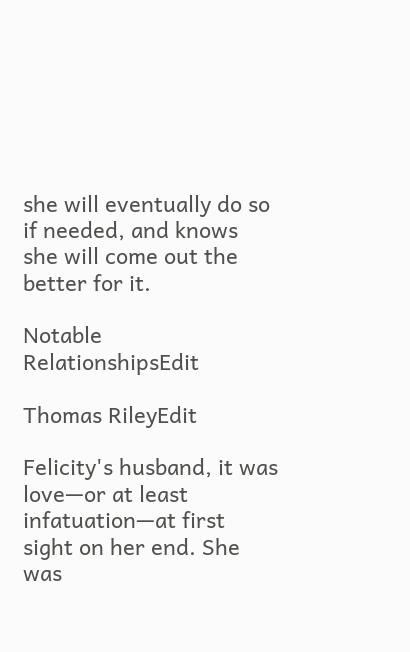she will eventually do so if needed, and knows she will come out the better for it.

Notable RelationshipsEdit

Thomas RileyEdit

Felicity's husband, it was love—or at least infatuation—at first sight on her end. She was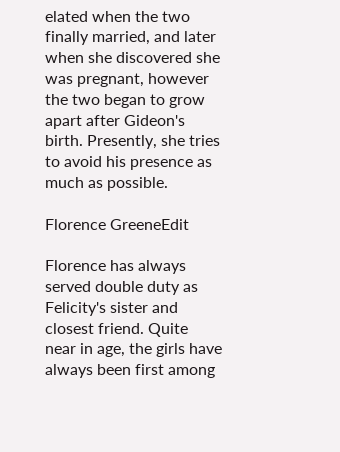elated when the two finally married, and later when she discovered she was pregnant, however the two began to grow apart after Gideon's birth. Presently, she tries to avoid his presence as much as possible.

Florence GreeneEdit

Florence has always served double duty as Felicity's sister and closest friend. Quite near in age, the girls have always been first among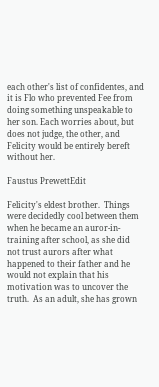each other's list of confidentes, and it is Flo who prevented Fee from doing something unspeakable to her son. Each worries about, but does not judge, the other, and Felicity would be entirely bereft without her.

Faustus PrewettEdit

Felicity's eldest brother.  Things were decidedly cool between them when he became an auror-in-training after school, as she did not trust aurors after what happened to their father and he would not explain that his motivation was to uncover the truth.  As an adult, she has grown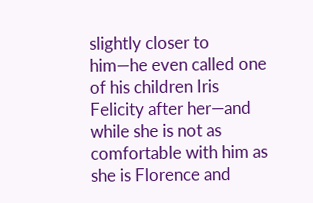slightly closer to him—he even called one of his children Iris Felicity after her—and while she is not as comfortable with him as she is Florence and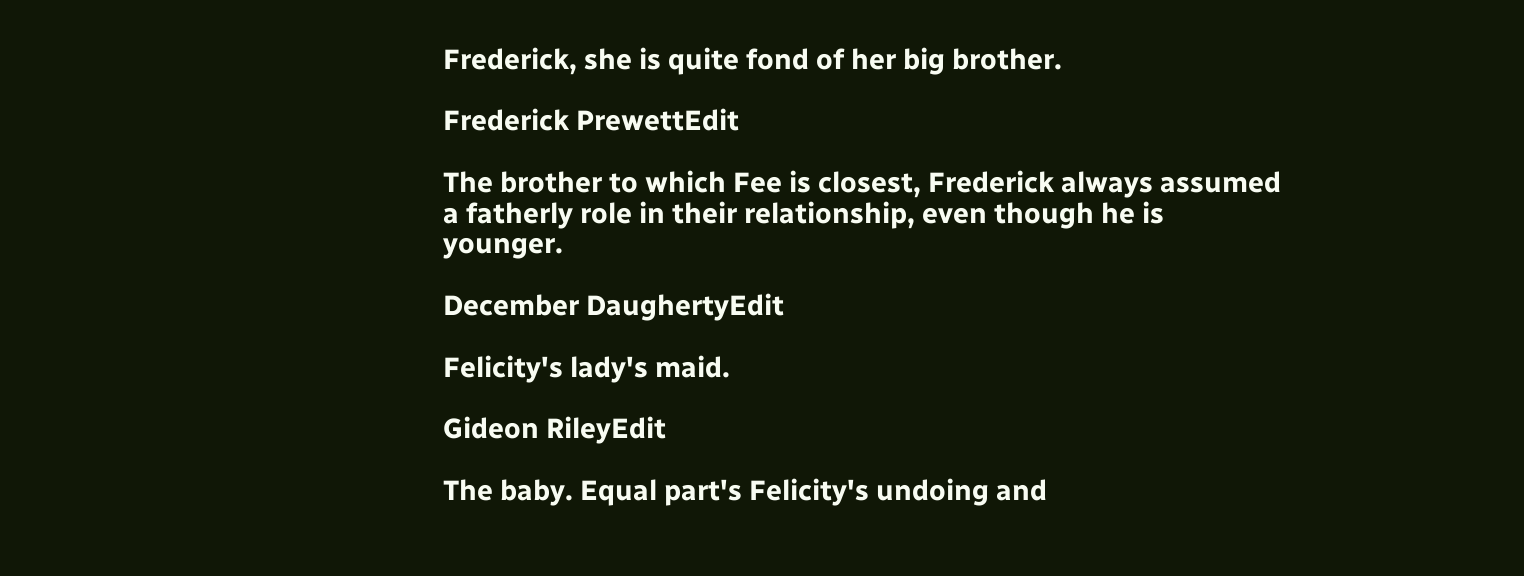Frederick, she is quite fond of her big brother.

Frederick PrewettEdit

The brother to which Fee is closest, Frederick always assumed a fatherly role in their relationship, even though he is younger.

December DaughertyEdit

Felicity's lady's maid.

Gideon RileyEdit

The baby. Equal part's Felicity's undoing and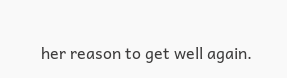her reason to get well again.